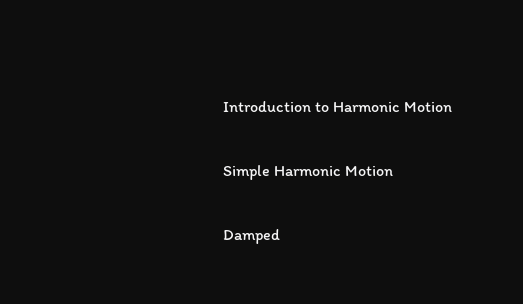Introduction to Harmonic Motion

Simple Harmonic Motion

Damped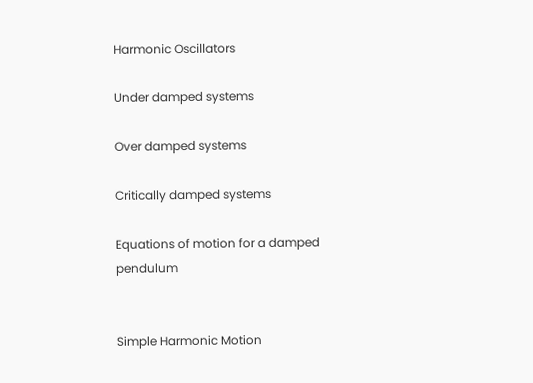Harmonic Oscillators

Under damped systems

Over damped systems

Critically damped systems

Equations of motion for a damped pendulum


Simple Harmonic Motion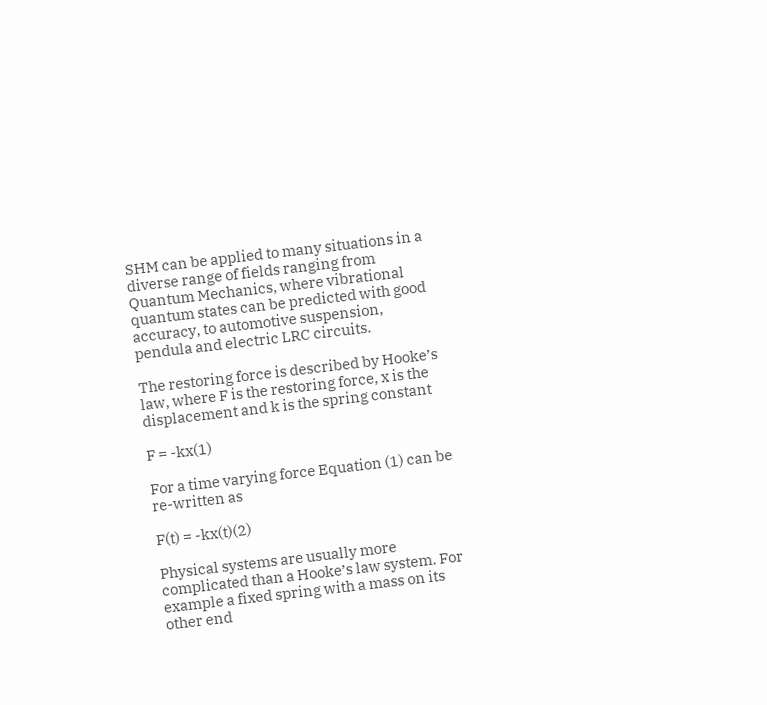SHM can be applied to many situations in a diverse range of fields ranging from Quantum Mechanics, where vibrational quantum states can be predicted with good accuracy, to automotive suspension, pendula and electric LRC circuits.

The restoring force is described by Hooke’s law, where F is the restoring force, x is the displacement and k is the spring constant

F = -kx(1)

For a time varying force Equation (1) can be re-written as

F(t) = -kx(t)(2)

Physical systems are usually more complicated than a Hooke’s law system. For example a fixed spring with a mass on its other end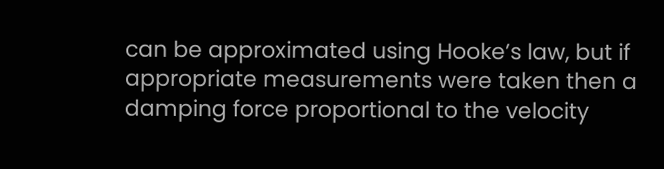can be approximated using Hooke’s law, but if appropriate measurements were taken then a damping force proportional to the velocity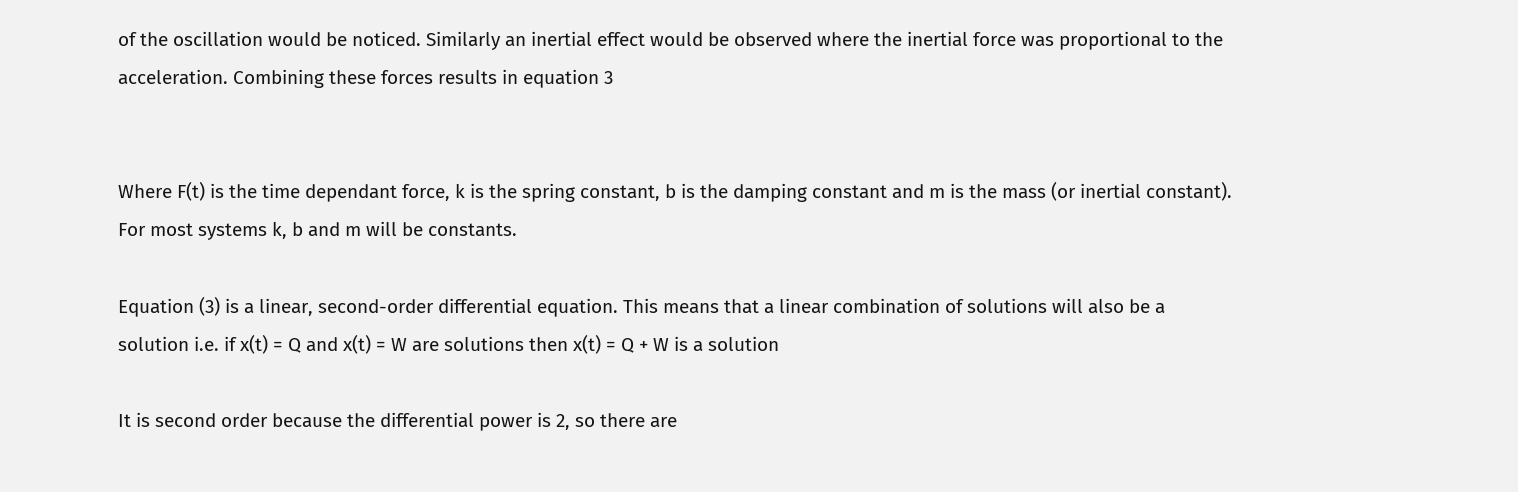of the oscillation would be noticed. Similarly an inertial effect would be observed where the inertial force was proportional to the acceleration. Combining these forces results in equation 3


Where F(t) is the time dependant force, k is the spring constant, b is the damping constant and m is the mass (or inertial constant). For most systems k, b and m will be constants.

Equation (3) is a linear, second-order differential equation. This means that a linear combination of solutions will also be a solution i.e. if x(t) = Q and x(t) = W are solutions then x(t) = Q + W is a solution

It is second order because the differential power is 2, so there are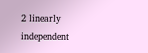2 linearly independent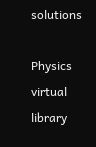solutions

Physics virtual library